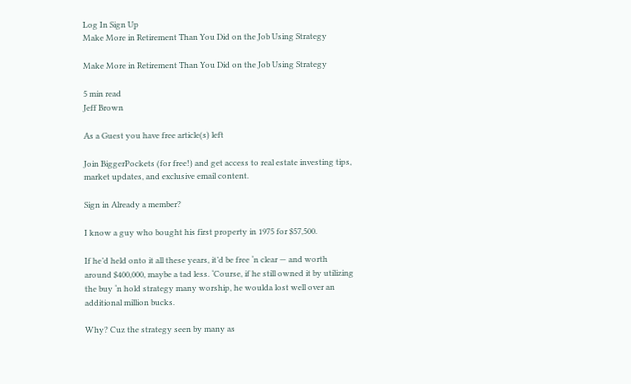Log In Sign Up
Make More in Retirement Than You Did on the Job Using Strategy

Make More in Retirement Than You Did on the Job Using Strategy

5 min read
Jeff Brown

As a Guest you have free article(s) left

Join BiggerPockets (for free!) and get access to real estate investing tips, market updates, and exclusive email content.

Sign in Already a member?

I know a guy who bought his first property in 1975 for $57,500.

If he’d held onto it all these years, it’d be free ‘n clear — and worth around $400,000, maybe a tad less. ‘Course, if he still owned it by utilizing the buy ‘n hold strategy many worship, he woulda lost well over an additional million bucks.

Why? Cuz the strategy seen by many as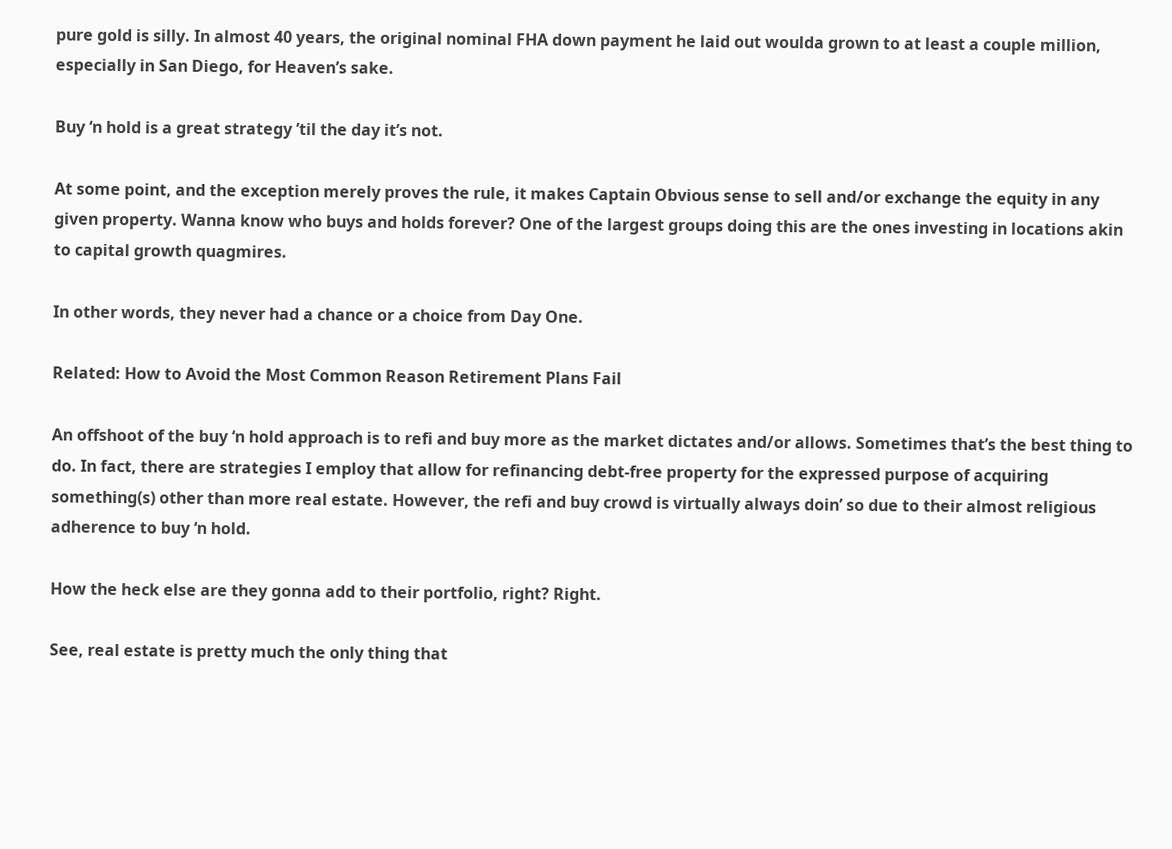pure gold is silly. In almost 40 years, the original nominal FHA down payment he laid out woulda grown to at least a couple million, especially in San Diego, for Heaven’s sake.

Buy ‘n hold is a great strategy ’til the day it’s not.

At some point, and the exception merely proves the rule, it makes Captain Obvious sense to sell and/or exchange the equity in any given property. Wanna know who buys and holds forever? One of the largest groups doing this are the ones investing in locations akin to capital growth quagmires.

In other words, they never had a chance or a choice from Day One.

Related: How to Avoid the Most Common Reason Retirement Plans Fail

An offshoot of the buy ‘n hold approach is to refi and buy more as the market dictates and/or allows. Sometimes that’s the best thing to do. In fact, there are strategies I employ that allow for refinancing debt-free property for the expressed purpose of acquiring something(s) other than more real estate. However, the refi and buy crowd is virtually always doin’ so due to their almost religious adherence to buy ‘n hold.

How the heck else are they gonna add to their portfolio, right? Right.

See, real estate is pretty much the only thing that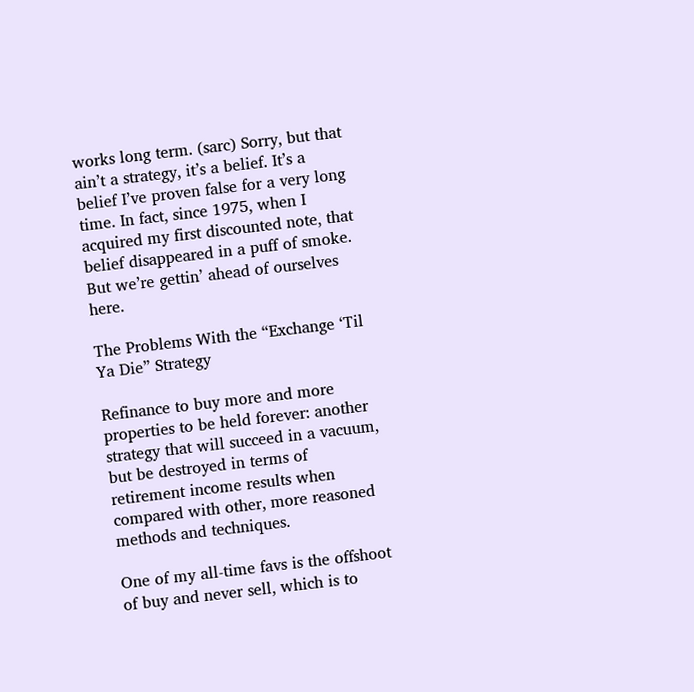works long term. (sarc) Sorry, but that ain’t a strategy, it’s a belief. It’s a belief I’ve proven false for a very long time. In fact, since 1975, when I acquired my first discounted note, that belief disappeared in a puff of smoke. But we’re gettin’ ahead of ourselves here.

The Problems With the “Exchange ‘Til Ya Die” Strategy

Refinance to buy more and more properties to be held forever: another strategy that will succeed in a vacuum, but be destroyed in terms of retirement income results when compared with other, more reasoned methods and techniques.

One of my all-time favs is the offshoot of buy and never sell, which is to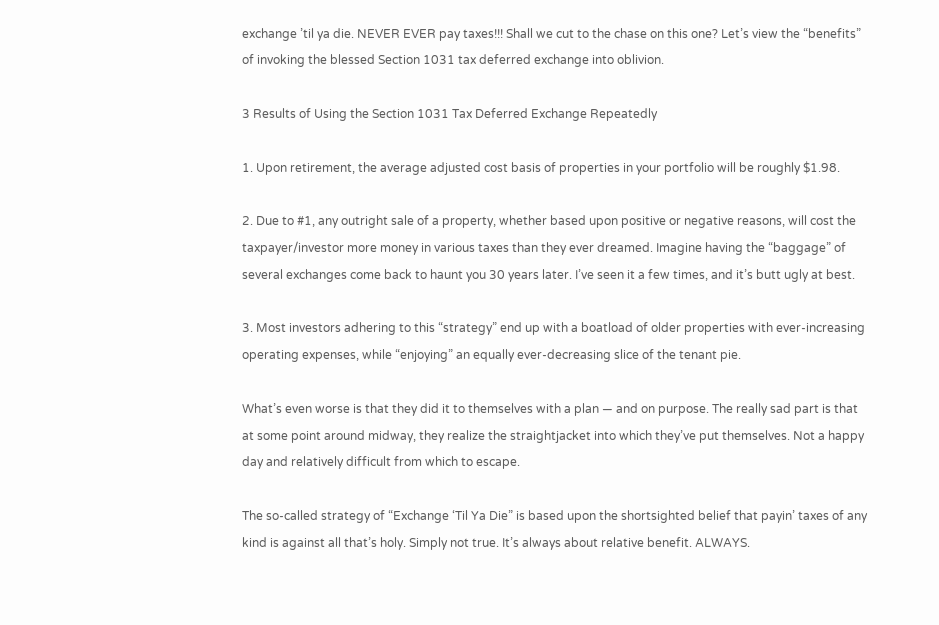exchange ’til ya die. NEVER EVER pay taxes!!! Shall we cut to the chase on this one? Let’s view the “benefits” of invoking the blessed Section 1031 tax deferred exchange into oblivion.

3 Results of Using the Section 1031 Tax Deferred Exchange Repeatedly

1. Upon retirement, the average adjusted cost basis of properties in your portfolio will be roughly $1.98.

2. Due to #1, any outright sale of a property, whether based upon positive or negative reasons, will cost the taxpayer/investor more money in various taxes than they ever dreamed. Imagine having the “baggage” of several exchanges come back to haunt you 30 years later. I’ve seen it a few times, and it’s butt ugly at best.

3. Most investors adhering to this “strategy” end up with a boatload of older properties with ever-increasing operating expenses, while “enjoying” an equally ever-decreasing slice of the tenant pie.

What’s even worse is that they did it to themselves with a plan — and on purpose. The really sad part is that at some point around midway, they realize the straightjacket into which they’ve put themselves. Not a happy day and relatively difficult from which to escape.

The so-called strategy of “Exchange ‘Til Ya Die” is based upon the shortsighted belief that payin’ taxes of any kind is against all that’s holy. Simply not true. It’s always about relative benefit. ALWAYS.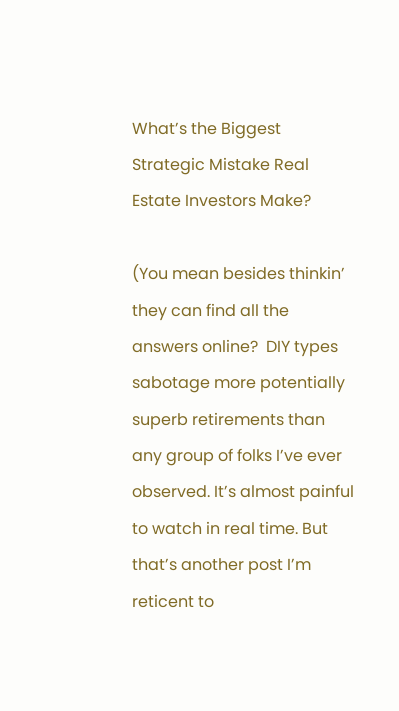What’s the Biggest Strategic Mistake Real Estate Investors Make?

(You mean besides thinkin’ they can find all the answers online?  DIY types sabotage more potentially superb retirements than any group of folks I’ve ever observed. It’s almost painful to watch in real time. But that’s another post I’m reticent to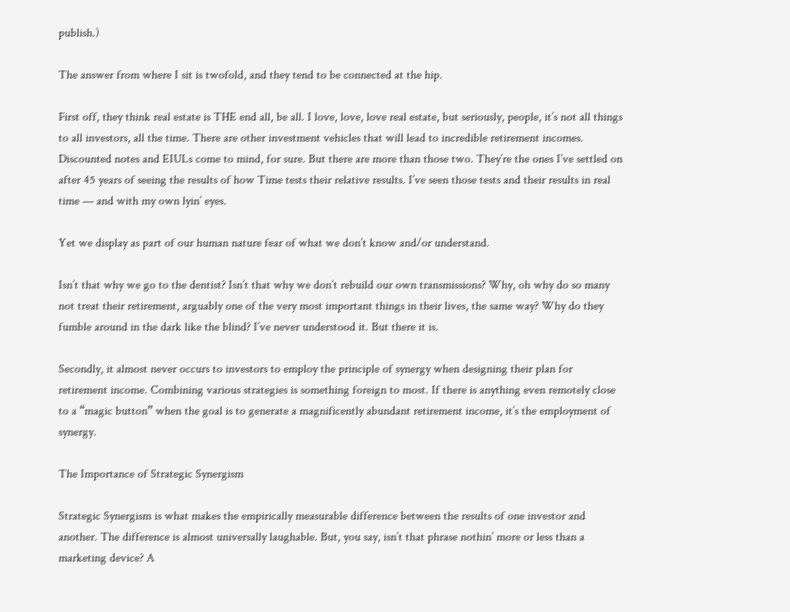publish.)

The answer from where I sit is twofold, and they tend to be connected at the hip.

First off, they think real estate is THE end all, be all. I love, love, love real estate, but seriously, people, it’s not all things to all investors, all the time. There are other investment vehicles that will lead to incredible retirement incomes. Discounted notes and EIULs come to mind, for sure. But there are more than those two. They’re the ones I’ve settled on after 45 years of seeing the results of how Time tests their relative results. I’ve seen those tests and their results in real time — and with my own lyin’ eyes.

Yet we display as part of our human nature fear of what we don’t know and/or understand.

Isn’t that why we go to the dentist? Isn’t that why we don’t rebuild our own transmissions? Why, oh why do so many not treat their retirement, arguably one of the very most important things in their lives, the same way? Why do they fumble around in the dark like the blind? I’ve never understood it. But there it is.

Secondly, it almost never occurs to investors to employ the principle of synergy when designing their plan for retirement income. Combining various strategies is something foreign to most. If there is anything even remotely close to a “magic button” when the goal is to generate a magnificently abundant retirement income, it’s the employment of synergy.

The Importance of Strategic Synergism

Strategic Synergism is what makes the empirically measurable difference between the results of one investor and another. The difference is almost universally laughable. But, you say, isn’t that phrase nothin’ more or less than a marketing device? A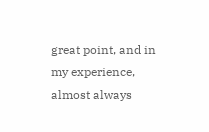great point, and in my experience, almost always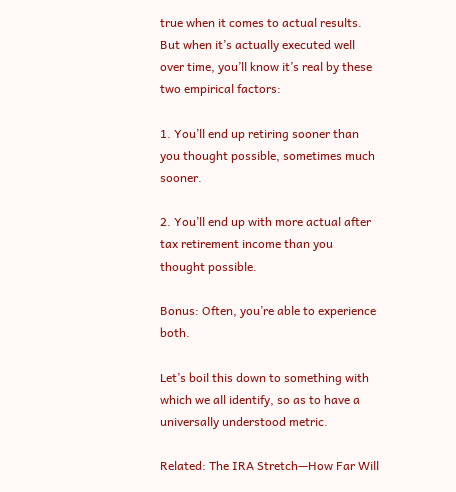true when it comes to actual results. But when it’s actually executed well over time, you’ll know it’s real by these two empirical factors:

1. You’ll end up retiring sooner than you thought possible, sometimes much sooner.

2. You’ll end up with more actual after tax retirement income than you thought possible.

Bonus: Often, you’re able to experience both.

Let’s boil this down to something with which we all identify, so as to have a universally understood metric.

Related: The IRA Stretch—How Far Will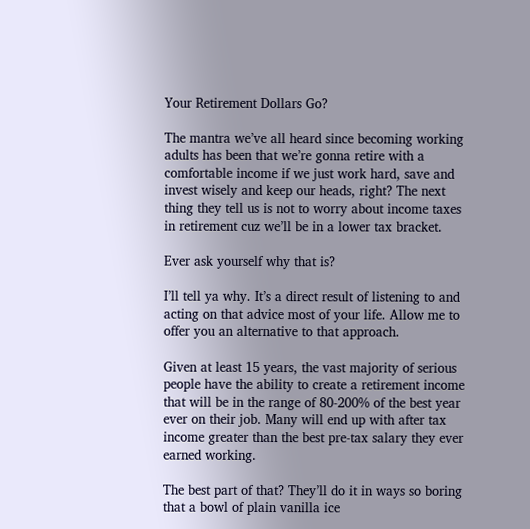Your Retirement Dollars Go?

The mantra we’ve all heard since becoming working adults has been that we’re gonna retire with a comfortable income if we just work hard, save and invest wisely and keep our heads, right? The next thing they tell us is not to worry about income taxes in retirement cuz we’ll be in a lower tax bracket.

Ever ask yourself why that is?

I’ll tell ya why. It’s a direct result of listening to and acting on that advice most of your life. Allow me to offer you an alternative to that approach.

Given at least 15 years, the vast majority of serious people have the ability to create a retirement income that will be in the range of 80-200% of the best year ever on their job. Many will end up with after tax income greater than the best pre-tax salary they ever earned working.

The best part of that? They’ll do it in ways so boring that a bowl of plain vanilla ice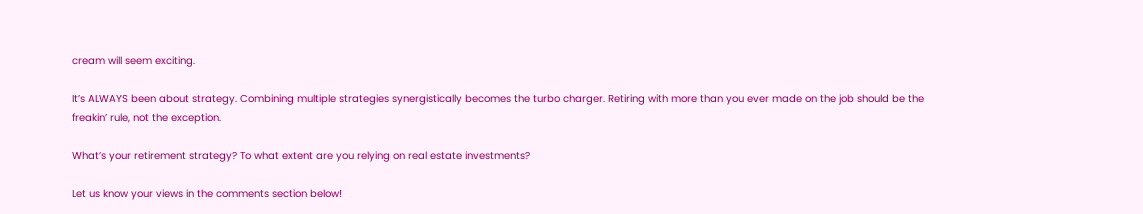cream will seem exciting.

It’s ALWAYS been about strategy. Combining multiple strategies synergistically becomes the turbo charger. Retiring with more than you ever made on the job should be the freakin’ rule, not the exception.

What’s your retirement strategy? To what extent are you relying on real estate investments?

Let us know your views in the comments section below!